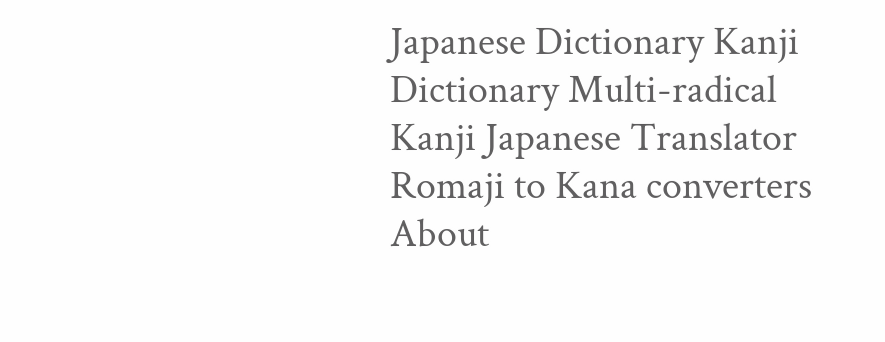Japanese Dictionary Kanji Dictionary Multi-radical Kanji Japanese Translator Romaji to Kana converters About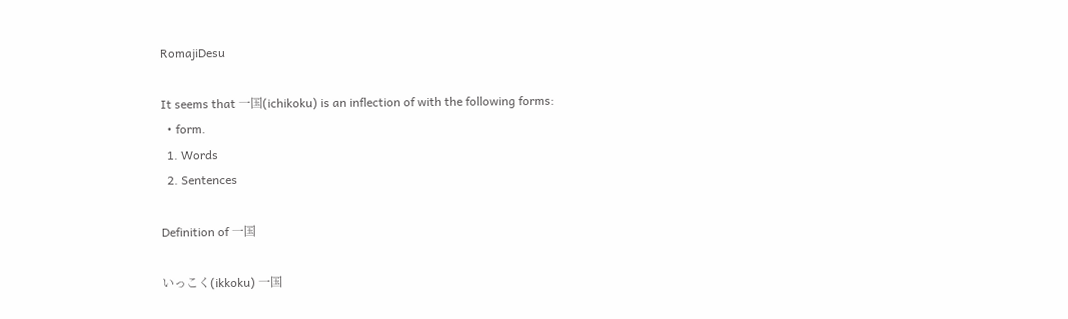RomajiDesu

It seems that 一国(ichikoku) is an inflection of with the following forms:
  • form.
  1. Words
  2. Sentences

Definition of 一国

いっこく(ikkoku) 一国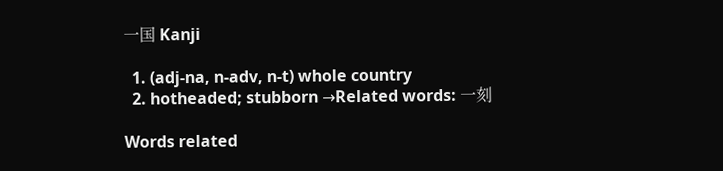一国 Kanji

  1. (adj-na, n-adv, n-t) whole country
  2. hotheaded; stubborn →Related words: 一刻

Words related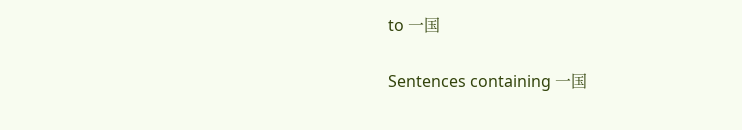to 一国

Sentences containing 一国